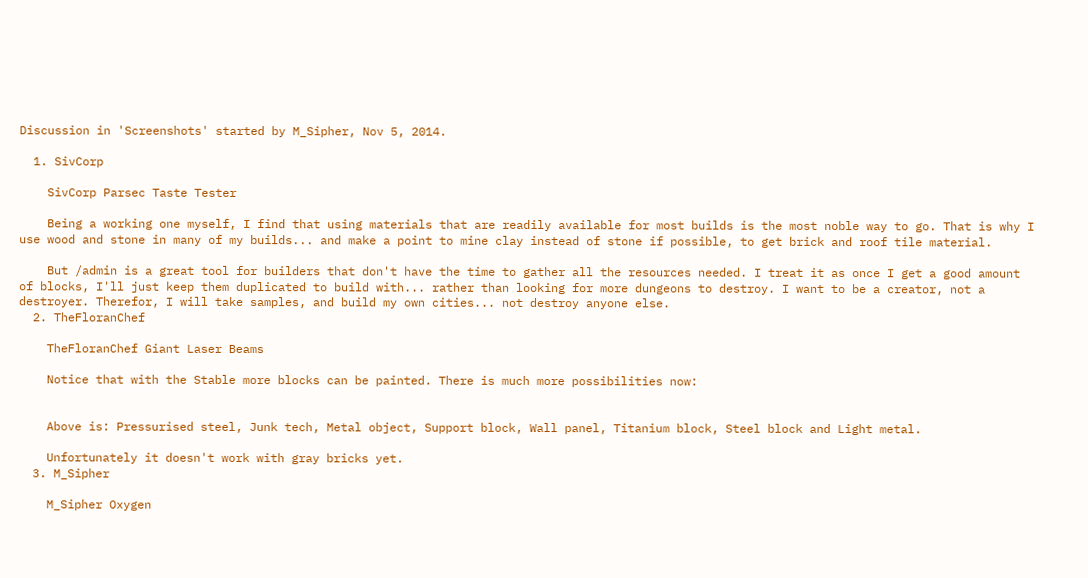Discussion in 'Screenshots' started by M_Sipher, Nov 5, 2014.

  1. SivCorp

    SivCorp Parsec Taste Tester

    Being a working one myself, I find that using materials that are readily available for most builds is the most noble way to go. That is why I use wood and stone in many of my builds... and make a point to mine clay instead of stone if possible, to get brick and roof tile material.

    But /admin is a great tool for builders that don't have the time to gather all the resources needed. I treat it as once I get a good amount of blocks, I'll just keep them duplicated to build with... rather than looking for more dungeons to destroy. I want to be a creator, not a destroyer. Therefor, I will take samples, and build my own cities... not destroy anyone else.
  2. TheFloranChef

    TheFloranChef Giant Laser Beams

    Notice that with the Stable more blocks can be painted. There is much more possibilities now:


    Above is: Pressurised steel, Junk tech, Metal object, Support block, Wall panel, Titanium block, Steel block and Light metal.

    Unfortunately it doesn't work with gray bricks yet.
  3. M_Sipher

    M_Sipher Oxygen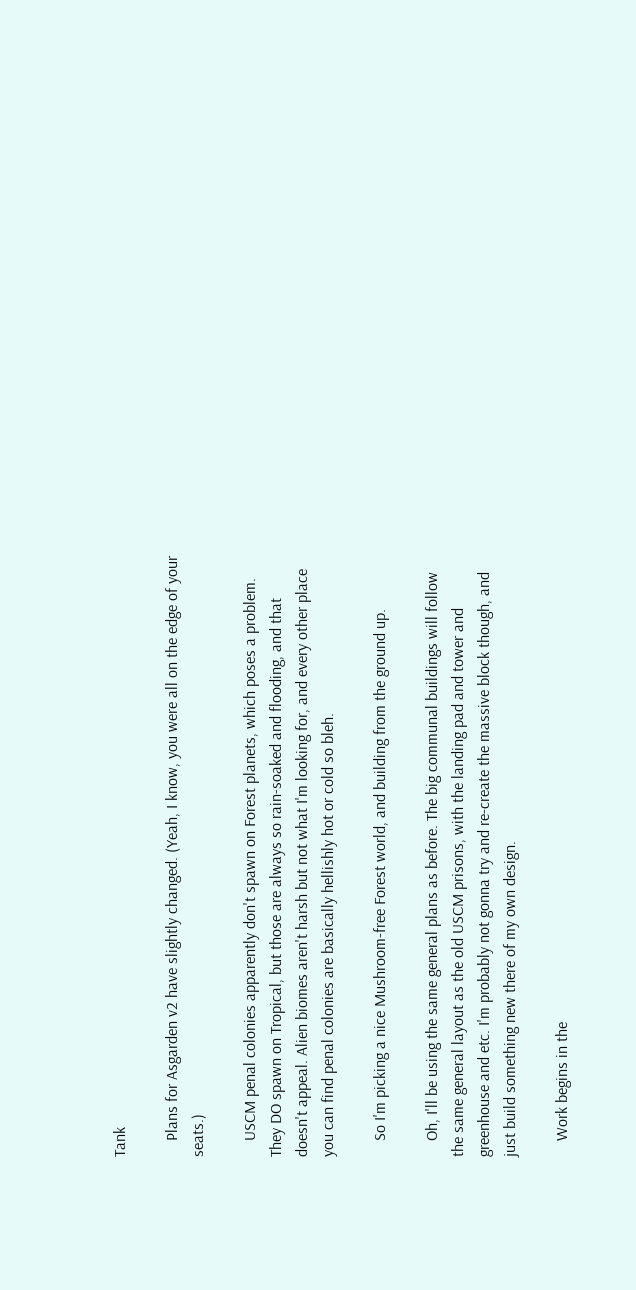Tank

    Plans for Asgarden v2 have slightly changed. (Yeah, I know, you were all on the edge of your seats.)

    USCM penal colonies apparently don't spawn on Forest planets, which poses a problem. They DO spawn on Tropical, but those are always so rain-soaked and flooding, and that doesn't appeal. Alien biomes aren't harsh but not what I'm looking for, and every other place you can find penal colonies are basically hellishly hot or cold so bleh.

    So I'm picking a nice Mushroom-free Forest world, and building from the ground up.

    Oh, I'll be using the same general plans as before. The big communal buildings will follow the same general layout as the old USCM prisons, with the landing pad and tower and greenhouse and etc. I'm probably not gonna try and re-create the massive block though, and just build something new there of my own design.

    Work begins in the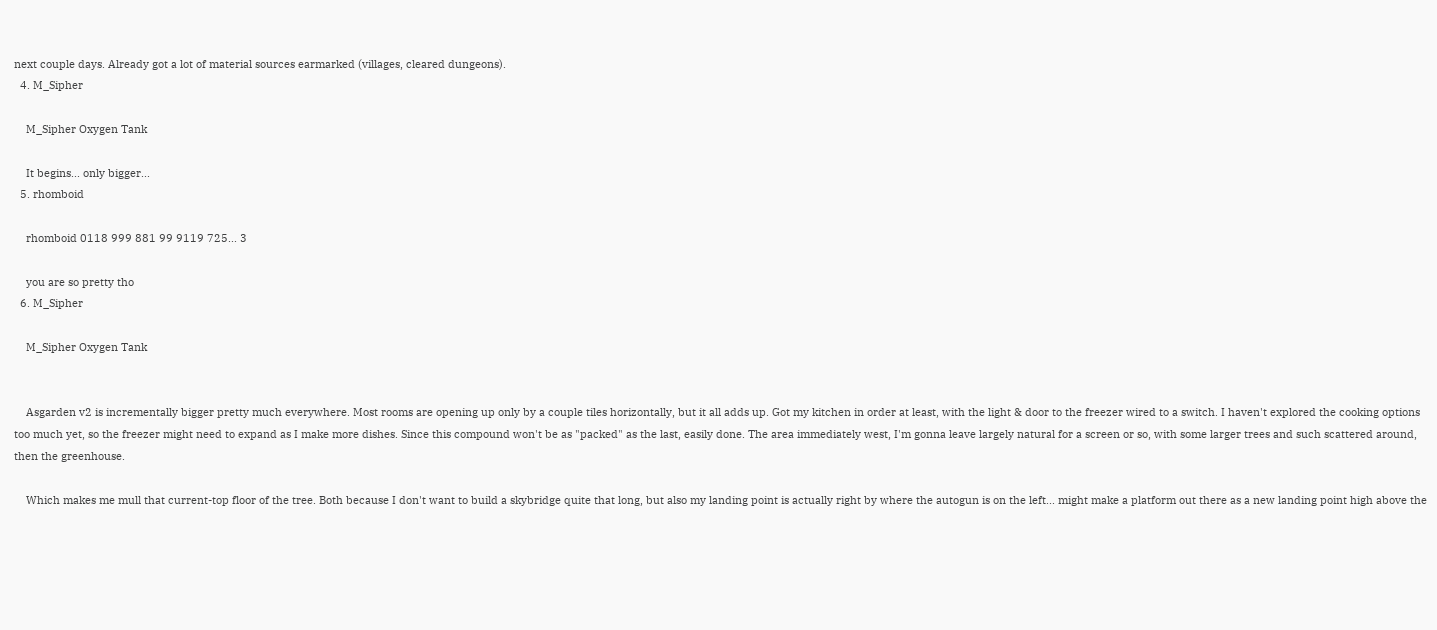next couple days. Already got a lot of material sources earmarked (villages, cleared dungeons).
  4. M_Sipher

    M_Sipher Oxygen Tank

    It begins... only bigger...
  5. rhomboid

    rhomboid 0118 999 881 99 9119 725... 3

    you are so pretty tho
  6. M_Sipher

    M_Sipher Oxygen Tank


    Asgarden v2 is incrementally bigger pretty much everywhere. Most rooms are opening up only by a couple tiles horizontally, but it all adds up. Got my kitchen in order at least, with the light & door to the freezer wired to a switch. I haven't explored the cooking options too much yet, so the freezer might need to expand as I make more dishes. Since this compound won't be as "packed" as the last, easily done. The area immediately west, I'm gonna leave largely natural for a screen or so, with some larger trees and such scattered around, then the greenhouse.

    Which makes me mull that current-top floor of the tree. Both because I don't want to build a skybridge quite that long, but also my landing point is actually right by where the autogun is on the left... might make a platform out there as a new landing point high above the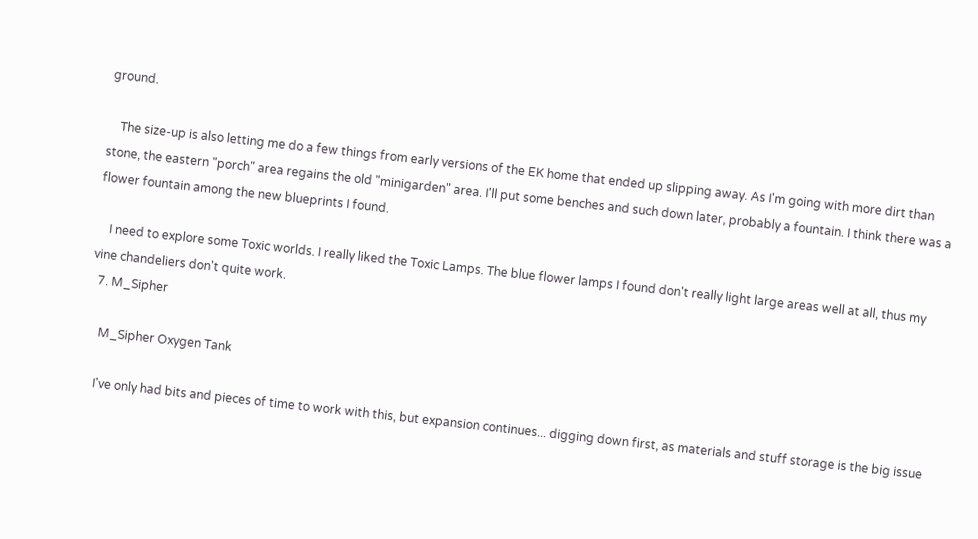ground.

    The size-up is also letting me do a few things from early versions of the EK home that ended up slipping away. As I'm going with more dirt than stone, the eastern "porch" area regains the old "minigarden" area. I'll put some benches and such down later, probably a fountain. I think there was a flower fountain among the new blueprints I found.

    I need to explore some Toxic worlds. I really liked the Toxic Lamps. The blue flower lamps I found don't really light large areas well at all, thus my vine chandeliers don't quite work.
  7. M_Sipher

    M_Sipher Oxygen Tank

    I've only had bits and pieces of time to work with this, but expansion continues... digging down first, as materials and stuff storage is the big issue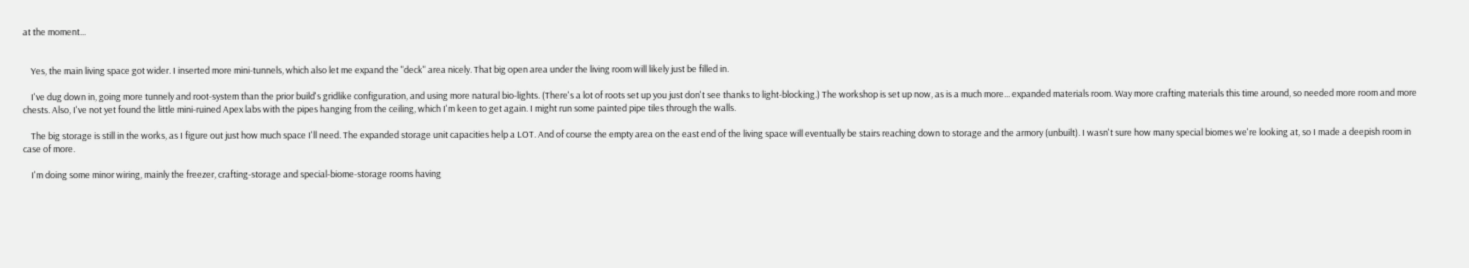at the moment...


    Yes, the main living space got wider. I inserted more mini-tunnels, which also let me expand the "deck" area nicely. That big open area under the living room will likely just be filled in.

    I've dug down in, going more tunnely and root-system than the prior build's gridlike configuration, and using more natural bio-lights. (There's a lot of roots set up you just don't see thanks to light-blocking.) The workshop is set up now, as is a much more... expanded materials room. Way more crafting materials this time around, so needed more room and more chests. Also, I've not yet found the little mini-ruined Apex labs with the pipes hanging from the ceiling, which I'm keen to get again. I might run some painted pipe tiles through the walls.

    The big storage is still in the works, as I figure out just how much space I'll need. The expanded storage unit capacities help a LOT. And of course the empty area on the east end of the living space will eventually be stairs reaching down to storage and the armory (unbuilt). I wasn't sure how many special biomes we're looking at, so I made a deepish room in case of more.

    I'm doing some minor wiring, mainly the freezer, crafting-storage and special-biome-storage rooms having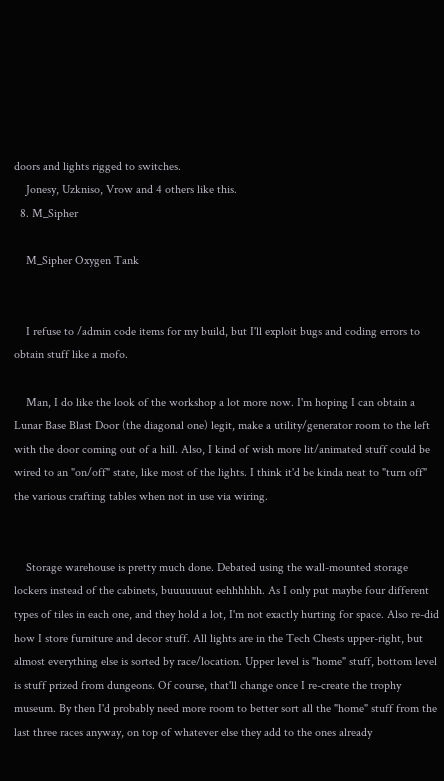doors and lights rigged to switches.
    Jonesy, Uzkniso, Vrow and 4 others like this.
  8. M_Sipher

    M_Sipher Oxygen Tank


    I refuse to /admin code items for my build, but I'll exploit bugs and coding errors to obtain stuff like a mofo.

    Man, I do like the look of the workshop a lot more now. I'm hoping I can obtain a Lunar Base Blast Door (the diagonal one) legit, make a utility/generator room to the left with the door coming out of a hill. Also, I kind of wish more lit/animated stuff could be wired to an "on/off" state, like most of the lights. I think it'd be kinda neat to "turn off" the various crafting tables when not in use via wiring.


    Storage warehouse is pretty much done. Debated using the wall-mounted storage lockers instead of the cabinets, buuuuuuut eehhhhhh. As I only put maybe four different types of tiles in each one, and they hold a lot, I'm not exactly hurting for space. Also re-did how I store furniture and decor stuff. All lights are in the Tech Chests upper-right, but almost everything else is sorted by race/location. Upper level is "home" stuff, bottom level is stuff prized from dungeons. Of course, that'll change once I re-create the trophy museum. By then I'd probably need more room to better sort all the "home" stuff from the last three races anyway, on top of whatever else they add to the ones already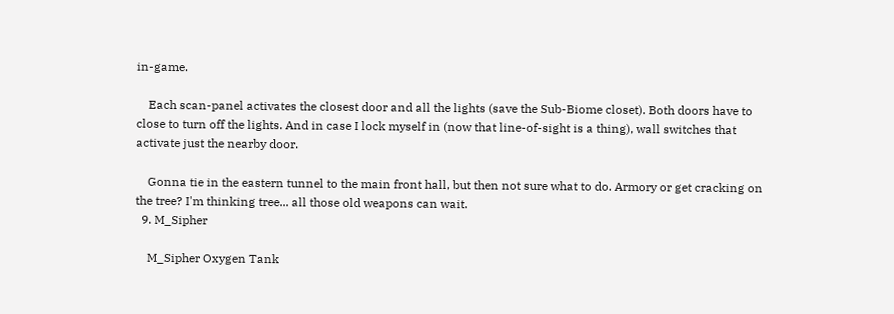in-game.

    Each scan-panel activates the closest door and all the lights (save the Sub-Biome closet). Both doors have to close to turn off the lights. And in case I lock myself in (now that line-of-sight is a thing), wall switches that activate just the nearby door.

    Gonna tie in the eastern tunnel to the main front hall, but then not sure what to do. Armory or get cracking on the tree? I'm thinking tree... all those old weapons can wait.
  9. M_Sipher

    M_Sipher Oxygen Tank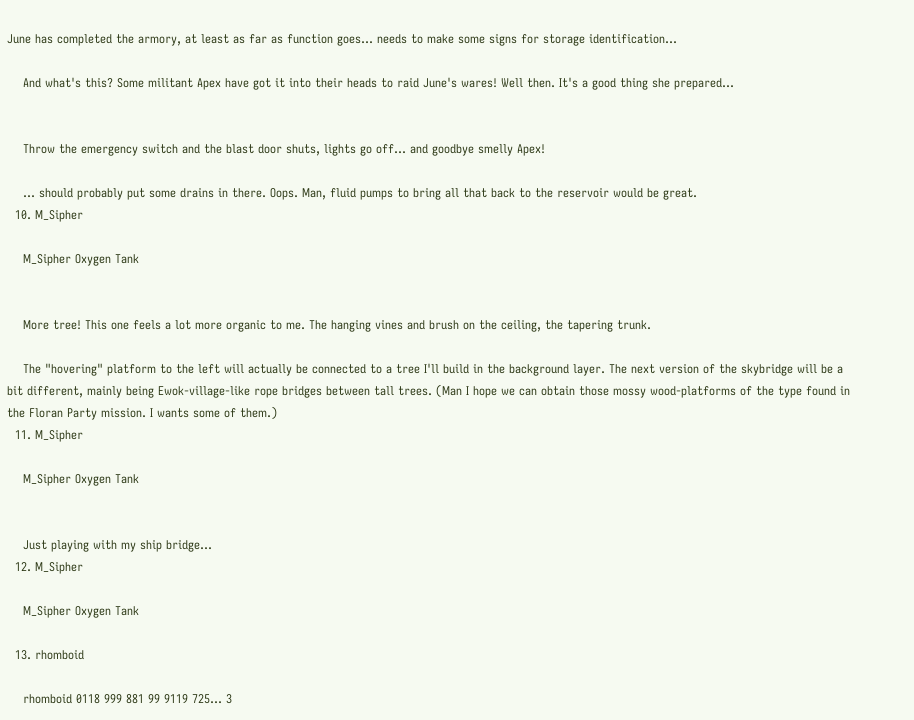June has completed the armory, at least as far as function goes... needs to make some signs for storage identification...

    And what's this? Some militant Apex have got it into their heads to raid June's wares! Well then. It's a good thing she prepared...


    Throw the emergency switch and the blast door shuts, lights go off... and goodbye smelly Apex!

    ... should probably put some drains in there. Oops. Man, fluid pumps to bring all that back to the reservoir would be great.
  10. M_Sipher

    M_Sipher Oxygen Tank


    More tree! This one feels a lot more organic to me. The hanging vines and brush on the ceiling, the tapering trunk.

    The "hovering" platform to the left will actually be connected to a tree I'll build in the background layer. The next version of the skybridge will be a bit different, mainly being Ewok-village-like rope bridges between tall trees. (Man I hope we can obtain those mossy wood-platforms of the type found in the Floran Party mission. I wants some of them.)
  11. M_Sipher

    M_Sipher Oxygen Tank


    Just playing with my ship bridge...
  12. M_Sipher

    M_Sipher Oxygen Tank

  13. rhomboid

    rhomboid 0118 999 881 99 9119 725... 3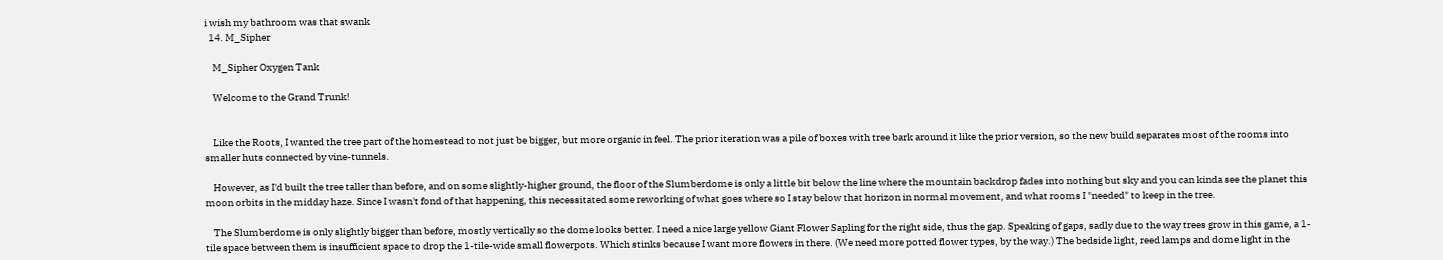i wish my bathroom was that swank
  14. M_Sipher

    M_Sipher Oxygen Tank

    Welcome to the Grand Trunk!


    Like the Roots, I wanted the tree part of the homestead to not just be bigger, but more organic in feel. The prior iteration was a pile of boxes with tree bark around it like the prior version, so the new build separates most of the rooms into smaller huts connected by vine-tunnels.

    However, as I'd built the tree taller than before, and on some slightly-higher ground, the floor of the Slumberdome is only a little bit below the line where the mountain backdrop fades into nothing but sky and you can kinda see the planet this moon orbits in the midday haze. Since I wasn't fond of that happening, this necessitated some reworking of what goes where so I stay below that horizon in normal movement, and what rooms I "needed" to keep in the tree.

    The Slumberdome is only slightly bigger than before, mostly vertically so the dome looks better. I need a nice large yellow Giant Flower Sapling for the right side, thus the gap. Speaking of gaps, sadly due to the way trees grow in this game, a 1-tile space between them is insufficient space to drop the 1-tile-wide small flowerpots. Which stinks because I want more flowers in there. (We need more potted flower types, by the way.) The bedside light, reed lamps and dome light in the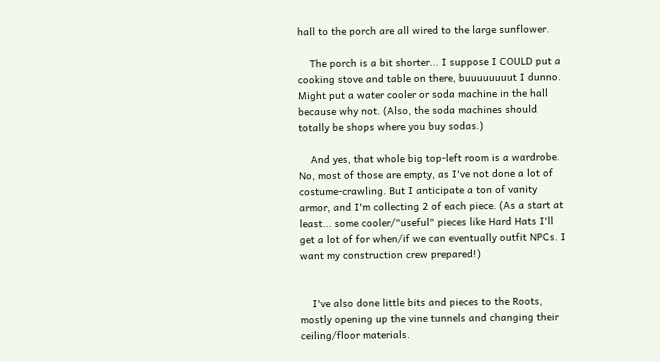hall to the porch are all wired to the large sunflower.

    The porch is a bit shorter... I suppose I COULD put a cooking stove and table on there, buuuuuuuut I dunno. Might put a water cooler or soda machine in the hall because why not. (Also, the soda machines should totally be shops where you buy sodas.)

    And yes, that whole big top-left room is a wardrobe. No, most of those are empty, as I've not done a lot of costume-crawling. But I anticipate a ton of vanity armor, and I'm collecting 2 of each piece. (As a start at least... some cooler/"useful" pieces like Hard Hats I'll get a lot of for when/if we can eventually outfit NPCs. I want my construction crew prepared!)


    I've also done little bits and pieces to the Roots, mostly opening up the vine tunnels and changing their ceiling/floor materials.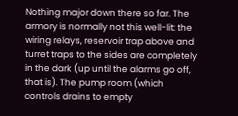Nothing major down there so far. The armory is normally not this well-lit: the wiring relays, reservoir trap above and turret traps to the sides are completely in the dark (up until the alarms go off, that is). The pump room (which controls drains to empty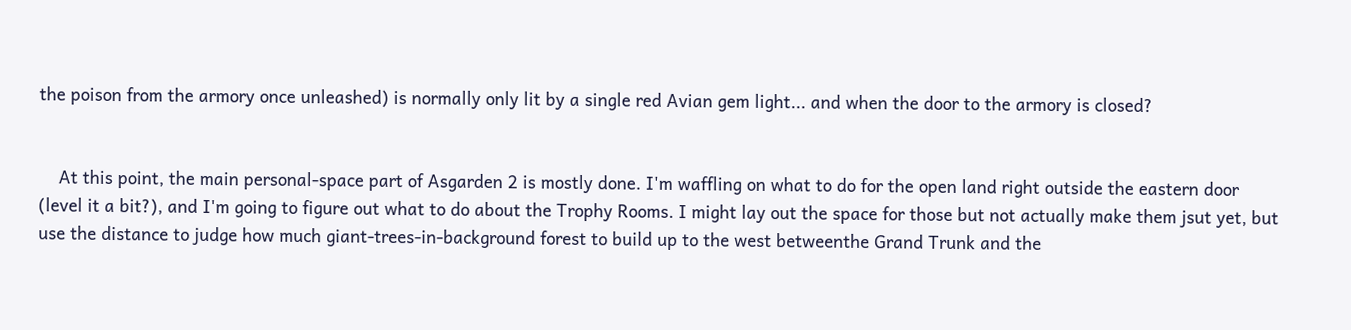the poison from the armory once unleashed) is normally only lit by a single red Avian gem light... and when the door to the armory is closed?


    At this point, the main personal-space part of Asgarden 2 is mostly done. I'm waffling on what to do for the open land right outside the eastern door (level it a bit?), and I'm going to figure out what to do about the Trophy Rooms. I might lay out the space for those but not actually make them jsut yet, but use the distance to judge how much giant-trees-in-background forest to build up to the west betweenthe Grand Trunk and the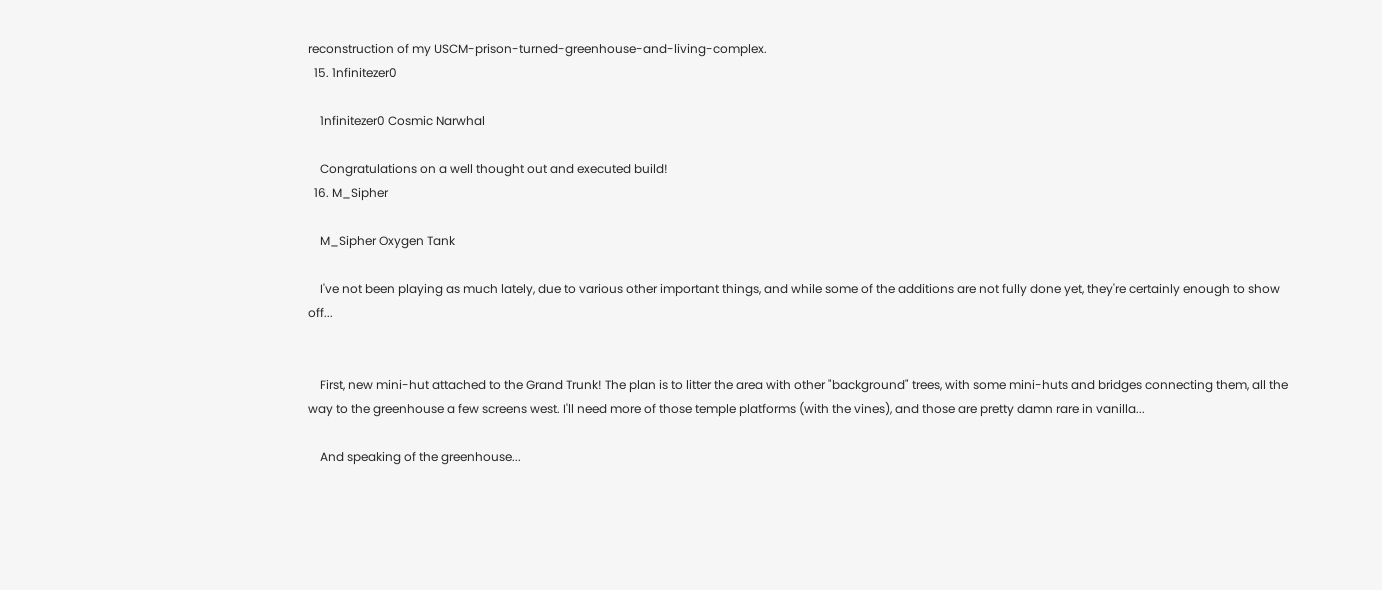reconstruction of my USCM-prison-turned-greenhouse-and-living-complex.
  15. 1nfinitezer0

    1nfinitezer0 Cosmic Narwhal

    Congratulations on a well thought out and executed build!
  16. M_Sipher

    M_Sipher Oxygen Tank

    I've not been playing as much lately, due to various other important things, and while some of the additions are not fully done yet, they're certainly enough to show off...


    First, new mini-hut attached to the Grand Trunk! The plan is to litter the area with other "background" trees, with some mini-huts and bridges connecting them, all the way to the greenhouse a few screens west. I'll need more of those temple platforms (with the vines), and those are pretty damn rare in vanilla...

    And speaking of the greenhouse...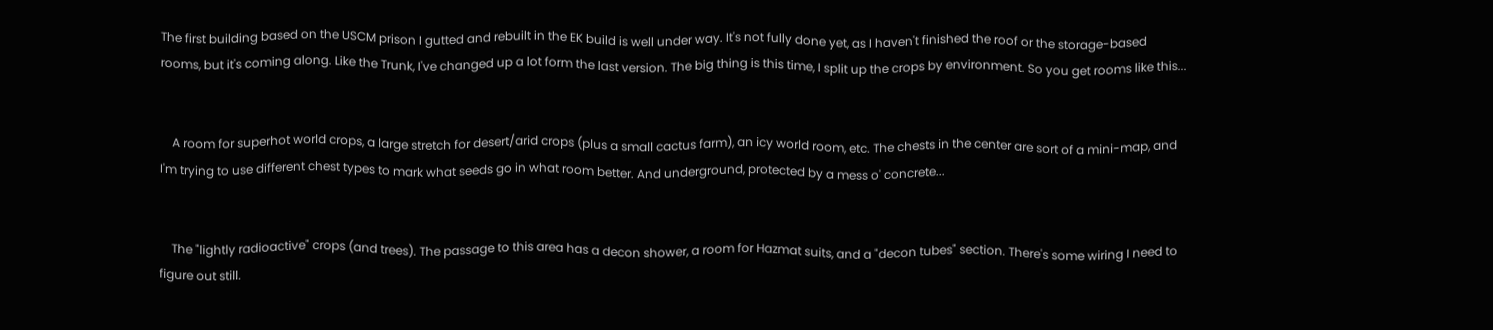The first building based on the USCM prison I gutted and rebuilt in the EK build is well under way. It's not fully done yet, as I haven't finished the roof or the storage-based rooms, but it's coming along. Like the Trunk, I've changed up a lot form the last version. The big thing is this time, I split up the crops by environment. So you get rooms like this...


    A room for superhot world crops, a large stretch for desert/arid crops (plus a small cactus farm), an icy world room, etc. The chests in the center are sort of a mini-map, and I'm trying to use different chest types to mark what seeds go in what room better. And underground, protected by a mess o' concrete...


    The "lightly radioactive" crops (and trees). The passage to this area has a decon shower, a room for Hazmat suits, and a "decon tubes" section. There's some wiring I need to figure out still.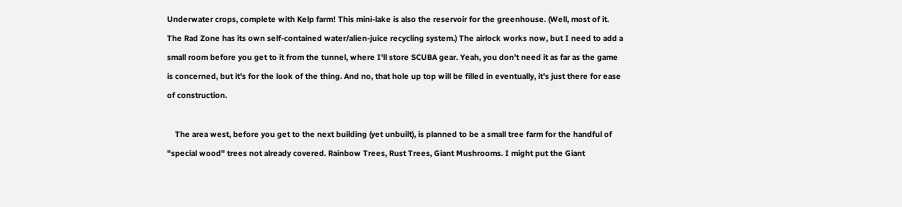Underwater crops, complete with Kelp farm! This mini-lake is also the reservoir for the greenhouse. (Well, most of it. The Rad Zone has its own self-contained water/alien-juice recycling system.) The airlock works now, but I need to add a small room before you get to it from the tunnel, where I'll store SCUBA gear. Yeah, you don't need it as far as the game is concerned, but it's for the look of the thing. And no, that hole up top will be filled in eventually, it's just there for ease of construction.

    The area west, before you get to the next building (yet unbuilt), is planned to be a small tree farm for the handful of "special wood" trees not already covered. Rainbow Trees, Rust Trees, Giant Mushrooms. I might put the Giant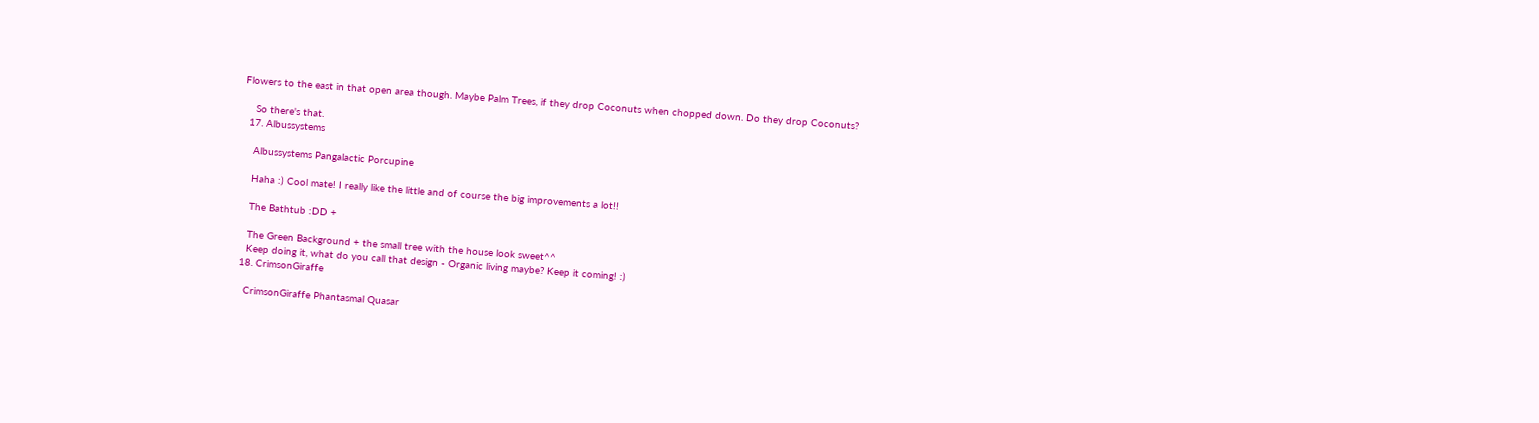Flowers to the east in that open area though. Maybe Palm Trees, if they drop Coconuts when chopped down. Do they drop Coconuts?

    So there's that.
  17. Albussystems

    Albussystems Pangalactic Porcupine

    Haha :) Cool mate! I really like the little and of course the big improvements a lot!!

    The Bathtub :DD +

    The Green Background + the small tree with the house look sweet^^
    Keep doing it, what do you call that design - Organic living maybe? Keep it coming! :)
  18. CrimsonGiraffe

    CrimsonGiraffe Phantasmal Quasar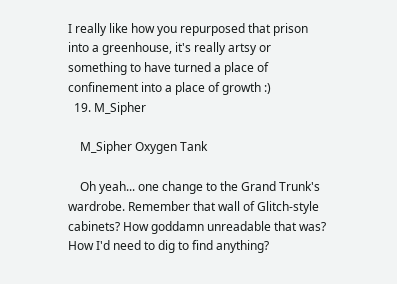I really like how you repurposed that prison into a greenhouse, it's really artsy or something to have turned a place of confinement into a place of growth :)
  19. M_Sipher

    M_Sipher Oxygen Tank

    Oh yeah... one change to the Grand Trunk's wardrobe. Remember that wall of Glitch-style cabinets? How goddamn unreadable that was? How I'd need to dig to find anything?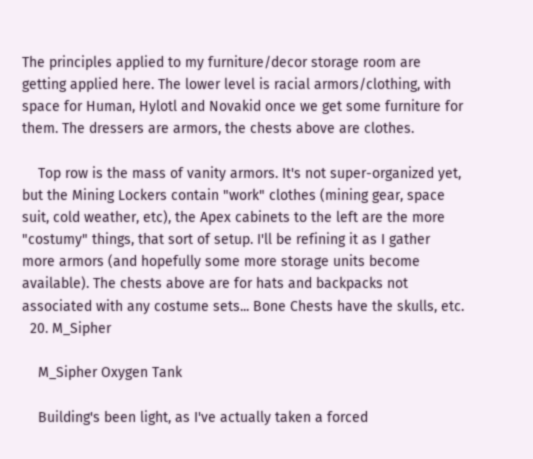The principles applied to my furniture/decor storage room are getting applied here. The lower level is racial armors/clothing, with space for Human, Hylotl and Novakid once we get some furniture for them. The dressers are armors, the chests above are clothes.

    Top row is the mass of vanity armors. It's not super-organized yet, but the Mining Lockers contain "work" clothes (mining gear, space suit, cold weather, etc), the Apex cabinets to the left are the more "costumy" things, that sort of setup. I'll be refining it as I gather more armors (and hopefully some more storage units become available). The chests above are for hats and backpacks not associated with any costume sets... Bone Chests have the skulls, etc.
  20. M_Sipher

    M_Sipher Oxygen Tank

    Building's been light, as I've actually taken a forced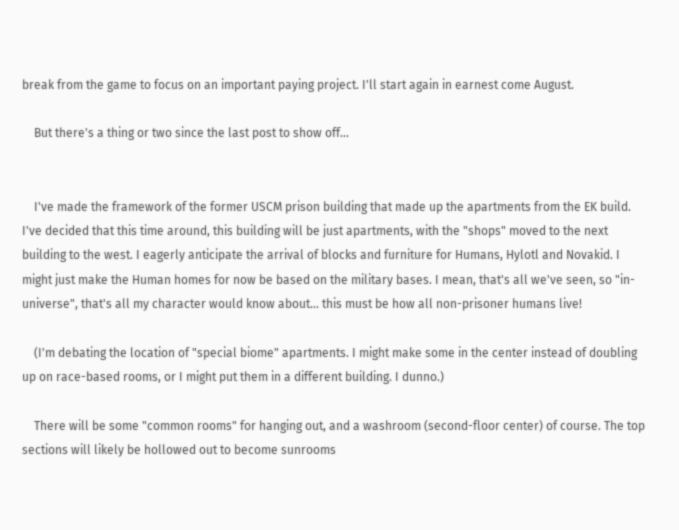break from the game to focus on an important paying project. I'll start again in earnest come August.

    But there's a thing or two since the last post to show off...


    I've made the framework of the former USCM prison building that made up the apartments from the EK build. I've decided that this time around, this building will be just apartments, with the "shops" moved to the next building to the west. I eagerly anticipate the arrival of blocks and furniture for Humans, Hylotl and Novakid. I might just make the Human homes for now be based on the military bases. I mean, that's all we've seen, so "in-universe", that's all my character would know about... this must be how all non-prisoner humans live!

    (I'm debating the location of "special biome" apartments. I might make some in the center instead of doubling up on race-based rooms, or I might put them in a different building. I dunno.)

    There will be some "common rooms" for hanging out, and a washroom (second-floor center) of course. The top sections will likely be hollowed out to become sunrooms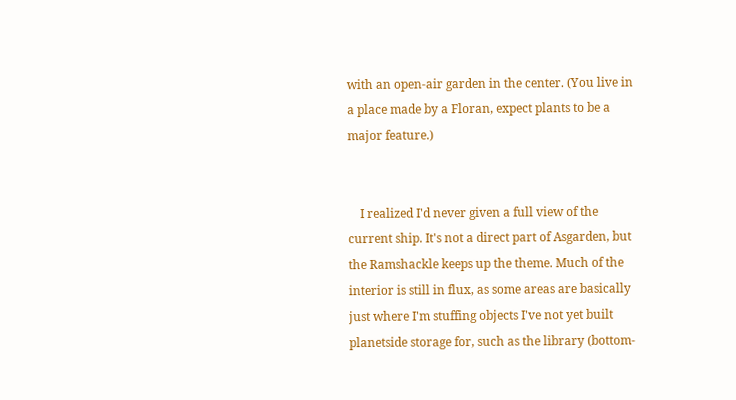with an open-air garden in the center. (You live in a place made by a Floran, expect plants to be a major feature.)


    I realized I'd never given a full view of the current ship. It's not a direct part of Asgarden, but the Ramshackle keeps up the theme. Much of the interior is still in flux, as some areas are basically just where I'm stuffing objects I've not yet built planetside storage for, such as the library (bottom-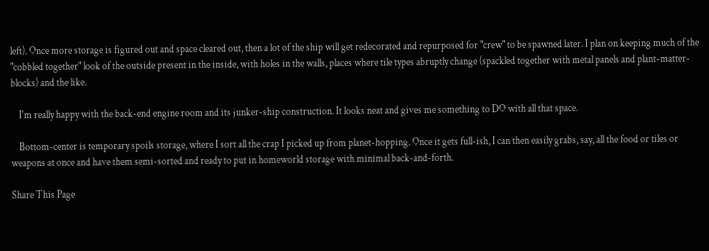left). Once more storage is figured out and space cleared out, then a lot of the ship will get redecorated and repurposed for "crew" to be spawned later. I plan on keeping much of the "cobbled together" look of the outside present in the inside, with holes in the walls, places where tile types abruptly change (spackled together with metal panels and plant-matter-blocks) and the like.

    I'm really happy with the back-end engine room and its junker-ship construction. It looks neat and gives me something to DO with all that space.

    Bottom-center is temporary spoils storage, where I sort all the crap I picked up from planet-hopping. Once it gets full-ish, I can then easily grabs, say, all the food or tiles or weapons at once and have them semi-sorted and ready to put in homeworld storage with minimal back-and-forth.

Share This Page